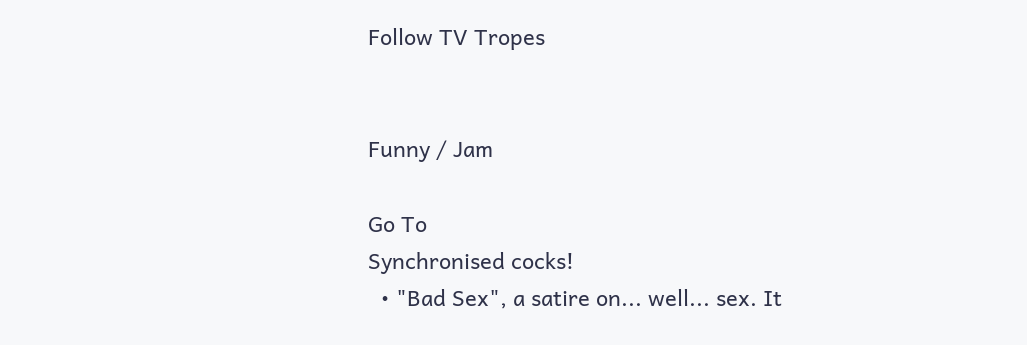Follow TV Tropes


Funny / Jam

Go To
Synchronised cocks!
  • "Bad Sex", a satire on... well... sex. It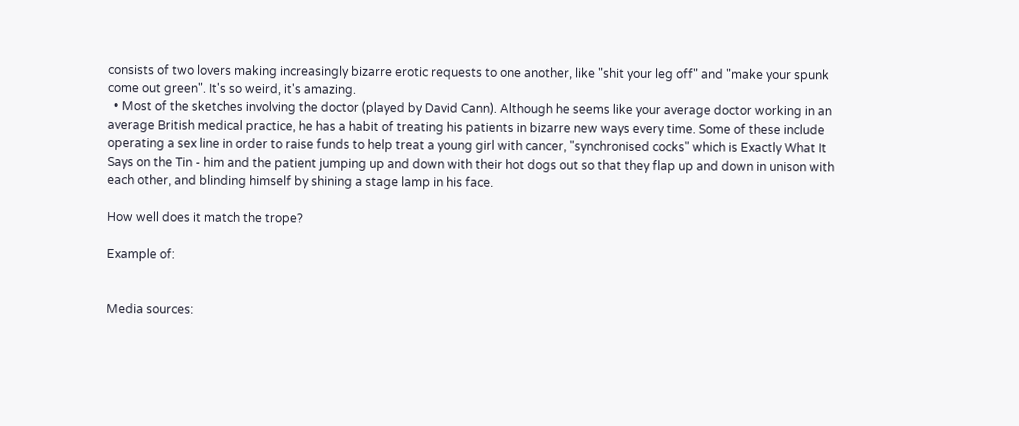consists of two lovers making increasingly bizarre erotic requests to one another, like "shit your leg off" and "make your spunk come out green". It's so weird, it's amazing.
  • Most of the sketches involving the doctor (played by David Cann). Although he seems like your average doctor working in an average British medical practice, he has a habit of treating his patients in bizarre new ways every time. Some of these include operating a sex line in order to raise funds to help treat a young girl with cancer, "synchronised cocks" which is Exactly What It Says on the Tin - him and the patient jumping up and down with their hot dogs out so that they flap up and down in unison with each other, and blinding himself by shining a stage lamp in his face.

How well does it match the trope?

Example of:


Media sources: